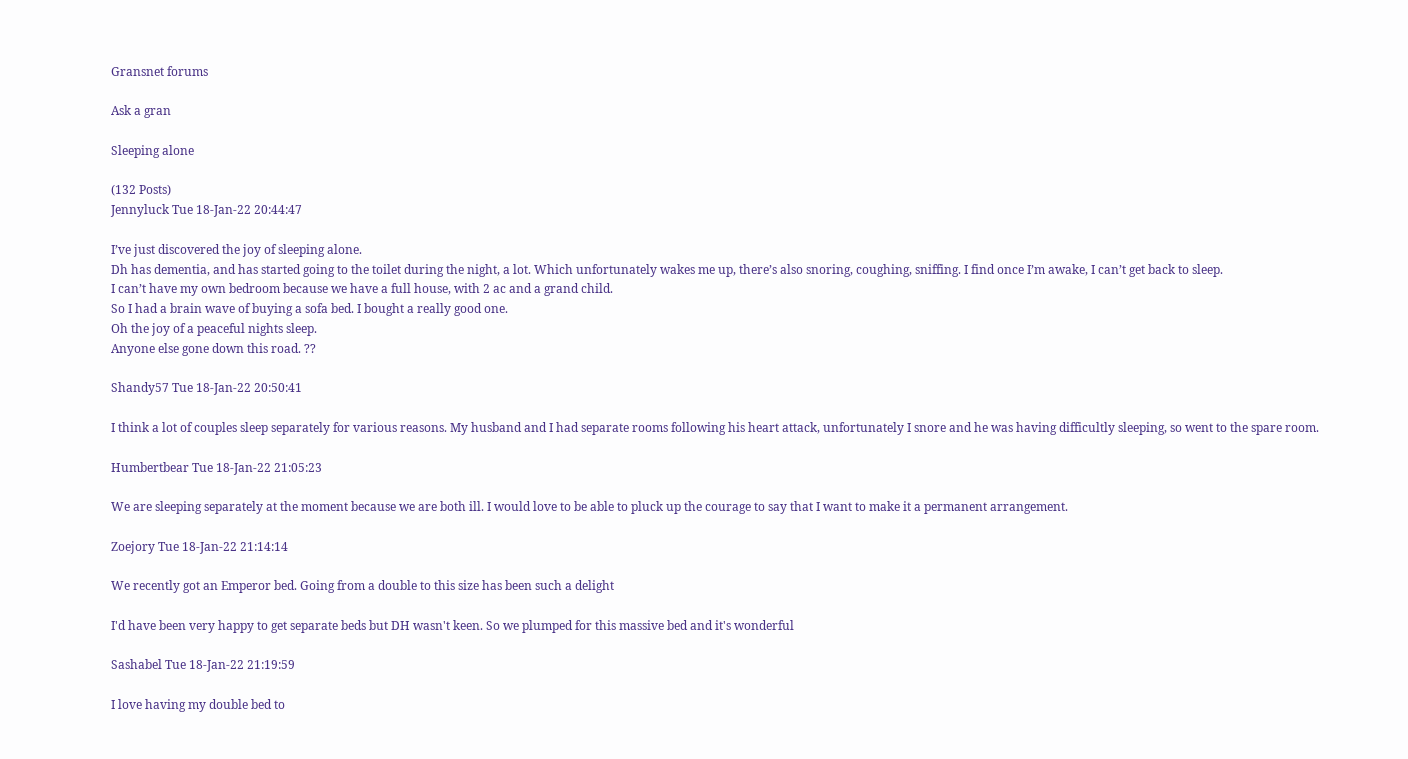Gransnet forums

Ask a gran

Sleeping alone

(132 Posts)
Jennyluck Tue 18-Jan-22 20:44:47

I’ve just discovered the joy of sleeping alone.
Dh has dementia, and has started going to the toilet during the night, a lot. Which unfortunately wakes me up, there’s also snoring, coughing, sniffing. I find once I’m awake, I can’t get back to sleep.
I can’t have my own bedroom because we have a full house, with 2 ac and a grand child.
So I had a brain wave of buying a sofa bed. I bought a really good one.
Oh the joy of a peaceful nights sleep.
Anyone else gone down this road. ??

Shandy57 Tue 18-Jan-22 20:50:41

I think a lot of couples sleep separately for various reasons. My husband and I had separate rooms following his heart attack, unfortunately I snore and he was having difficultly sleeping, so went to the spare room.

Humbertbear Tue 18-Jan-22 21:05:23

We are sleeping separately at the moment because we are both ill. I would love to be able to pluck up the courage to say that I want to make it a permanent arrangement.

Zoejory Tue 18-Jan-22 21:14:14

We recently got an Emperor bed. Going from a double to this size has been such a delight

I'd have been very happy to get separate beds but DH wasn't keen. So we plumped for this massive bed and it's wonderful

Sashabel Tue 18-Jan-22 21:19:59

I love having my double bed to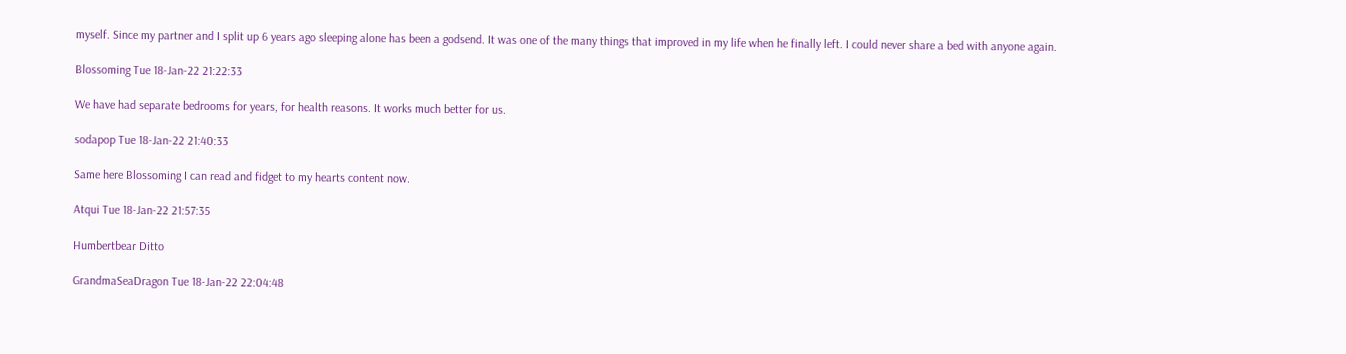myself. Since my partner and I split up 6 years ago sleeping alone has been a godsend. It was one of the many things that improved in my life when he finally left. I could never share a bed with anyone again.

Blossoming Tue 18-Jan-22 21:22:33

We have had separate bedrooms for years, for health reasons. It works much better for us.

sodapop Tue 18-Jan-22 21:40:33

Same here Blossoming I can read and fidget to my hearts content now.

Atqui Tue 18-Jan-22 21:57:35

Humbertbear Ditto

GrandmaSeaDragon Tue 18-Jan-22 22:04:48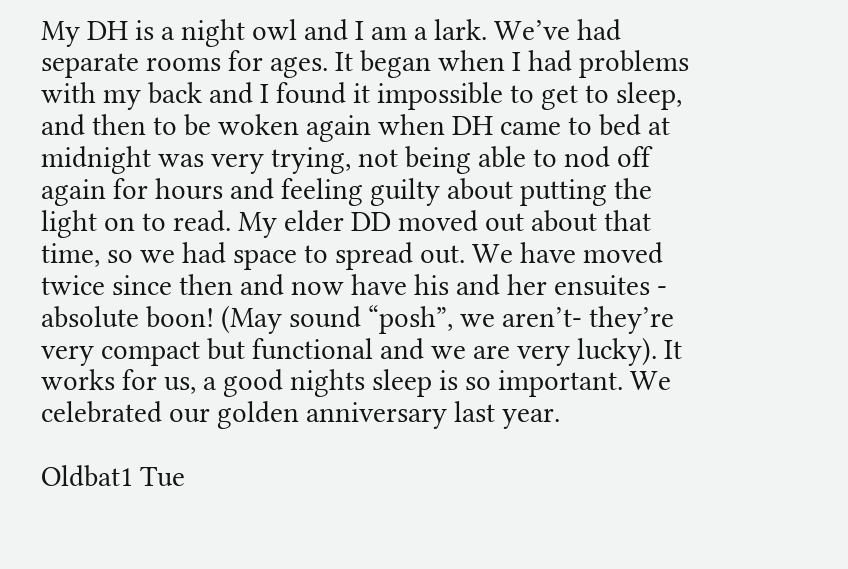My DH is a night owl and I am a lark. We’ve had separate rooms for ages. It began when I had problems with my back and I found it impossible to get to sleep, and then to be woken again when DH came to bed at midnight was very trying, not being able to nod off again for hours and feeling guilty about putting the light on to read. My elder DD moved out about that time, so we had space to spread out. We have moved twice since then and now have his and her ensuites - absolute boon! (May sound “posh”, we aren’t- they’re very compact but functional and we are very lucky). It works for us, a good nights sleep is so important. We celebrated our golden anniversary last year.

Oldbat1 Tue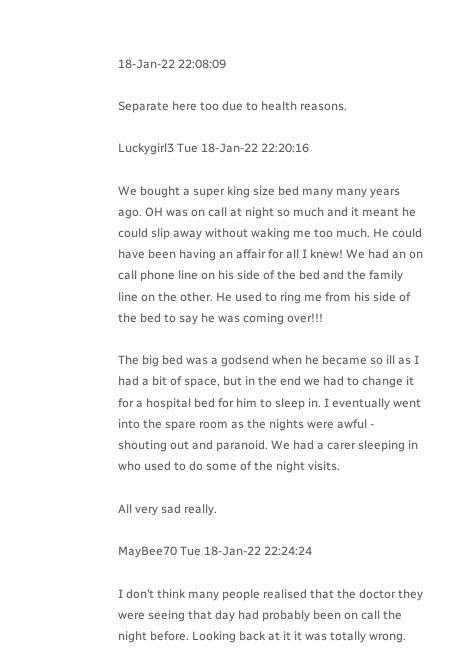18-Jan-22 22:08:09

Separate here too due to health reasons.

Luckygirl3 Tue 18-Jan-22 22:20:16

We bought a super king size bed many many years ago. OH was on call at night so much and it meant he could slip away without waking me too much. He could have been having an affair for all I knew! We had an on call phone line on his side of the bed and the family line on the other. He used to ring me from his side of the bed to say he was coming over!!!

The big bed was a godsend when he became so ill as I had a bit of space, but in the end we had to change it for a hospital bed for him to sleep in. I eventually went into the spare room as the nights were awful - shouting out and paranoid. We had a carer sleeping in who used to do some of the night visits.

All very sad really.

MayBee70 Tue 18-Jan-22 22:24:24

I don’t think many people realised that the doctor they were seeing that day had probably been on call the night before. Looking back at it it was totally wrong.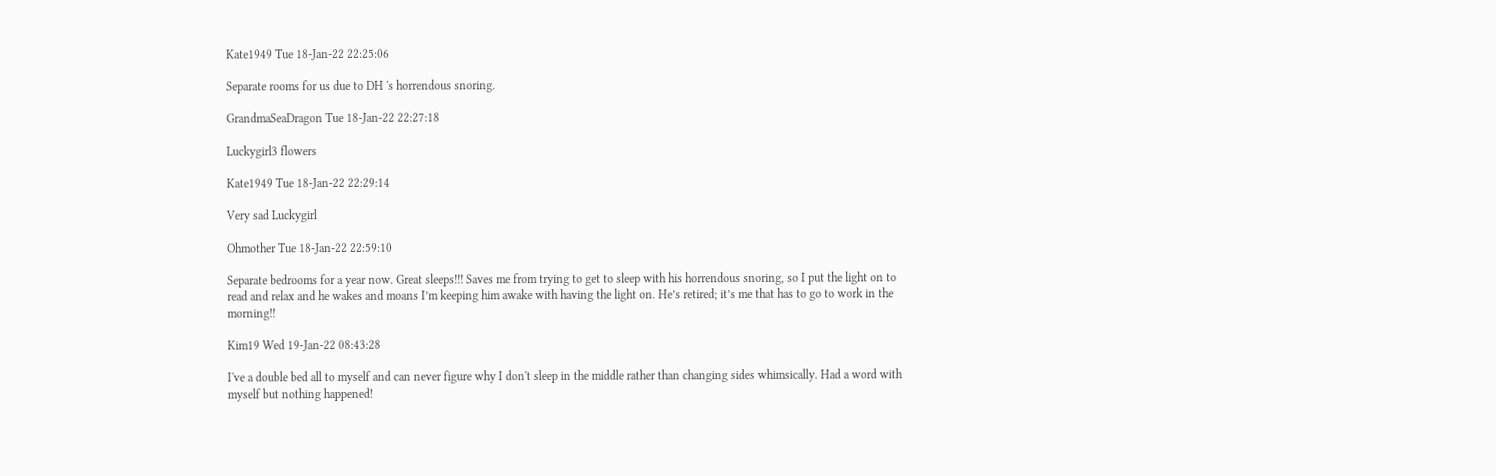Kate1949 Tue 18-Jan-22 22:25:06

Separate rooms for us due to DH 's horrendous snoring.

GrandmaSeaDragon Tue 18-Jan-22 22:27:18

Luckygirl3 flowers

Kate1949 Tue 18-Jan-22 22:29:14

Very sad Luckygirl

Ohmother Tue 18-Jan-22 22:59:10

Separate bedrooms for a year now. Great sleeps!!! Saves me from trying to get to sleep with his horrendous snoring, so I put the light on to read and relax and he wakes and moans I’m keeping him awake with having the light on. He’s retired; it’s me that has to go to work in the morning!!

Kim19 Wed 19-Jan-22 08:43:28

I've a double bed all to myself and can never figure why I don't sleep in the middle rather than changing sides whimsically. Had a word with myself but nothing happened!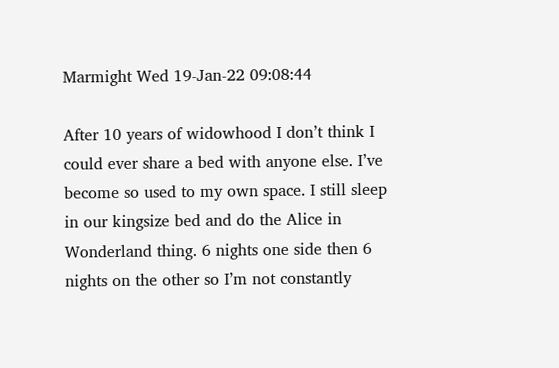Marmight Wed 19-Jan-22 09:08:44

After 10 years of widowhood I don’t think I could ever share a bed with anyone else. I’ve become so used to my own space. I still sleep in our kingsize bed and do the Alice in Wonderland thing. 6 nights one side then 6 nights on the other so I’m not constantly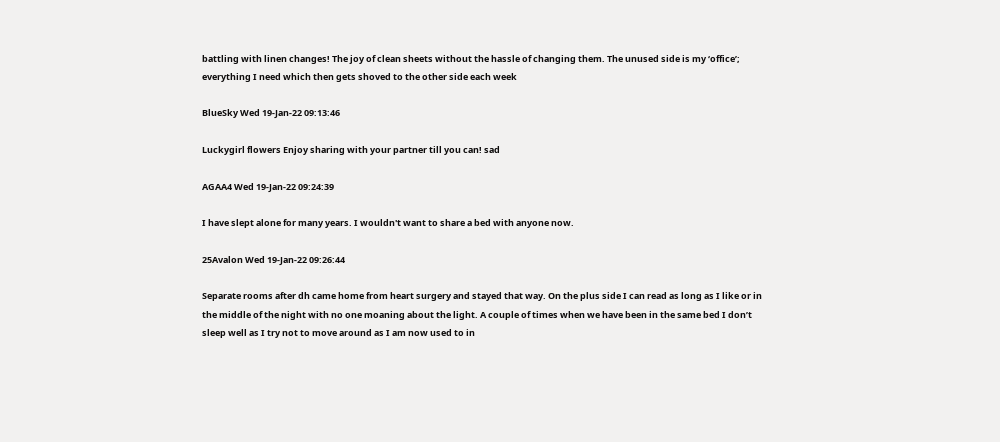battling with linen changes! The joy of clean sheets without the hassle of changing them. The unused side is my ‘office’; everything I need which then gets shoved to the other side each week

BlueSky Wed 19-Jan-22 09:13:46

Luckygirl flowers Enjoy sharing with your partner till you can! sad

AGAA4 Wed 19-Jan-22 09:24:39

I have slept alone for many years. I wouldn't want to share a bed with anyone now.

25Avalon Wed 19-Jan-22 09:26:44

Separate rooms after dh came home from heart surgery and stayed that way. On the plus side I can read as long as I like or in the middle of the night with no one moaning about the light. A couple of times when we have been in the same bed I don’t sleep well as I try not to move around as I am now used to in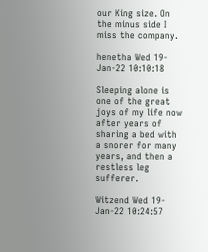our King size. On the minus side I miss the company.

henetha Wed 19-Jan-22 10:10:18

Sleeping alone is one of the great joys of my life now after years of sharing a bed with a snorer for many years, and then a restless leg sufferer.

Witzend Wed 19-Jan-22 10:24:57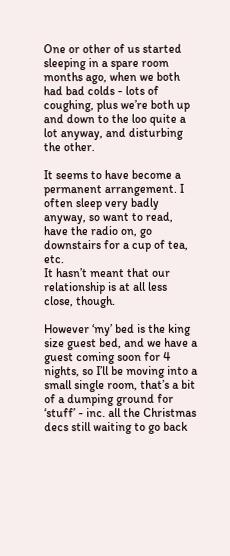One or other of us started sleeping in a spare room months ago, when we both had bad colds - lots of coughing, plus we’re both up and down to the loo quite a lot anyway, and disturbing the other.

It seems to have become a permanent arrangement. I often sleep very badly anyway, so want to read, have the radio on, go downstairs for a cup of tea, etc.
It hasn’t meant that our relationship is at all less close, though.

However ‘my’ bed is the king size guest bed, and we have a guest coming soon for 4 nights, so I’ll be moving into a small single room, that’s a bit of a dumping ground for ‘stuff’ - inc. all the Christmas decs still waiting to go back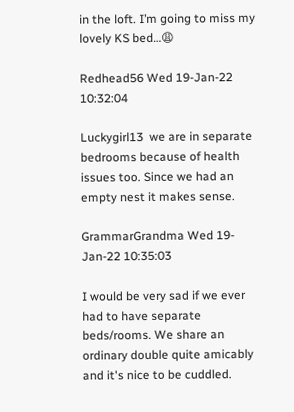in the loft. I’m going to miss my lovely KS bed…😩

Redhead56 Wed 19-Jan-22 10:32:04

Luckygirl13  we are in separate bedrooms because of health issues too. Since we had an empty nest it makes sense.

GrammarGrandma Wed 19-Jan-22 10:35:03

I would be very sad if we ever had to have separate beds/rooms. We share an ordinary double quite amicably and it's nice to be cuddled.